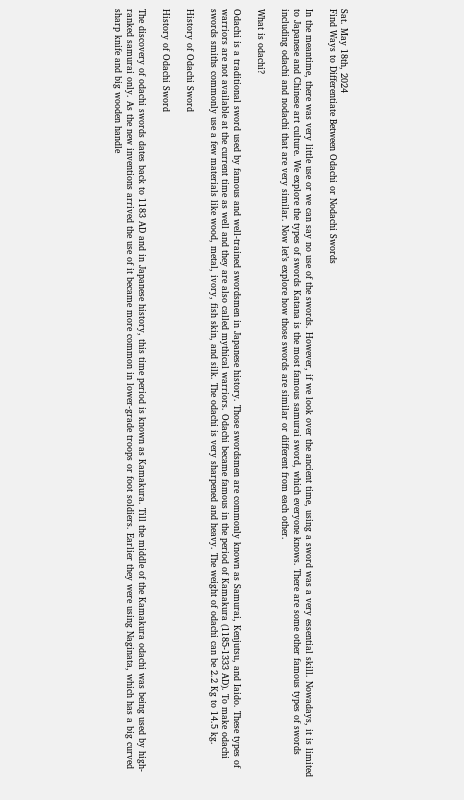Sat. May 18th, 2024
Find Ways to Differentiate Between Odachi or Nodachi Swords

In the meantime, there was very little use or we can say no use of the swords. However, if we look over the ancient time, using a sword was a very essential skill. Nowadays, it is limited to Japanese and Chinese art culture. We explore the types of swords Katana is the most famous samurai sword, which everyone knows. There are some other famous types of swords including odachi and nodachi that are very similar. Now let’s explore how those swords are similar or different from each other.

What is odachi?

Odachi is a traditional sword used by famous and well-trained swordsmen in Japanese history. Those swordsmen are commonly known as Samurai, Kenjutsu, and Iaido. These types of warriors are not available at the current time as well and they are also called mythical warriors. Odachi became famous in the period of Kamakura (1185-1333 AD). To make odachi swords smiths commonly use a few materials like wood, metal, ivory, fish skin, and silk. The odachi is very sharpened and heavy. The weight of odachi can be 2.2 Kg to 14.5 kg.

History of Odachi Sword

History of Odachi Sword

The discovery of odachi swords dates back to 1183 AD and in Japanese history, this time period is known as Kamakura. Till the middle of the Kamakura odachi was being used by high-ranked samurai only. As the new inventions arrived the use of it became more common in lower-grade troops or foot soldiers. Earlier they were using Naginata, which has a big curved sharp knife and big wooden handle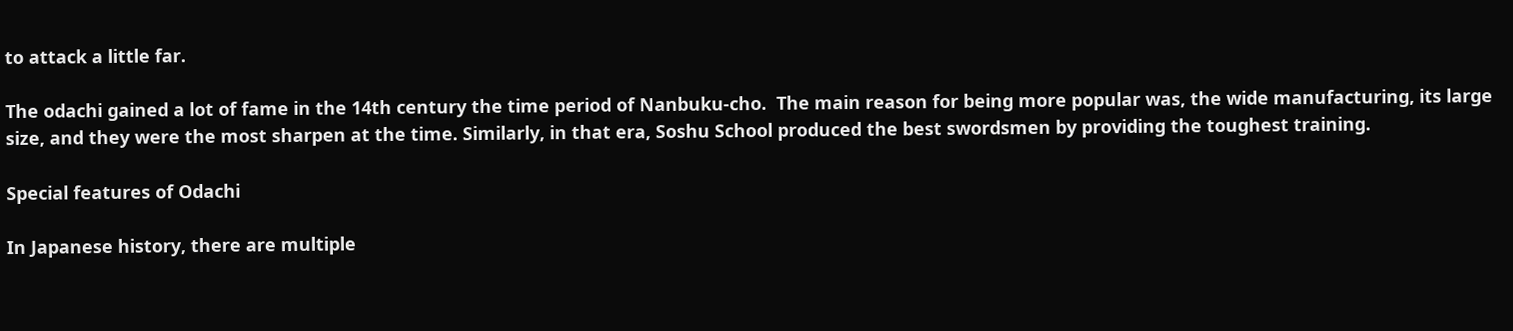to attack a little far.

The odachi gained a lot of fame in the 14th century the time period of Nanbuku-cho.  The main reason for being more popular was, the wide manufacturing, its large size, and they were the most sharpen at the time. Similarly, in that era, Soshu School produced the best swordsmen by providing the toughest training.

Special features of Odachi

In Japanese history, there are multiple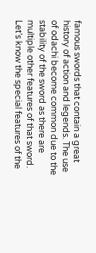famous swords that contain a great history of action and legends. The use of odachi become common due to the stability of the sword as there are multiple other features of that sword. Let’s know the special features of the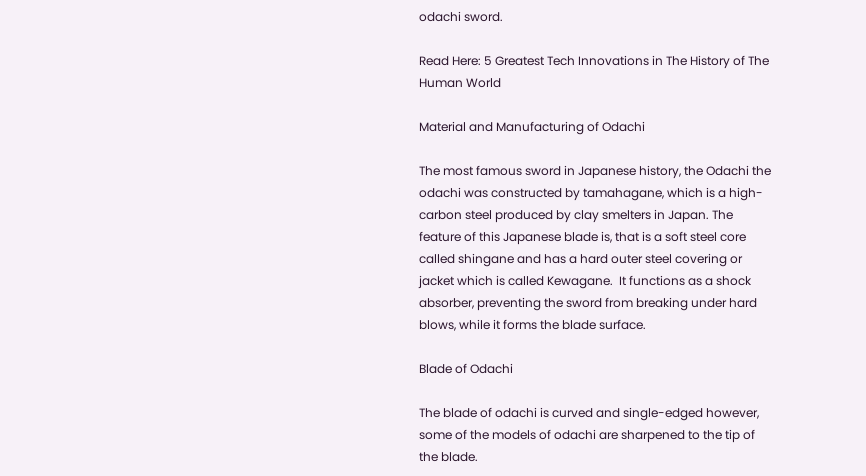odachi sword.

Read Here: 5 Greatest Tech Innovations in The History of The Human World

Material and Manufacturing of Odachi

The most famous sword in Japanese history, the Odachi the odachi was constructed by tamahagane, which is a high-carbon steel produced by clay smelters in Japan. The feature of this Japanese blade is, that is a soft steel core called shingane and has a hard outer steel covering or jacket which is called Kewagane.  It functions as a shock absorber, preventing the sword from breaking under hard blows, while it forms the blade surface.

Blade of Odachi

The blade of odachi is curved and single-edged however, some of the models of odachi are sharpened to the tip of the blade.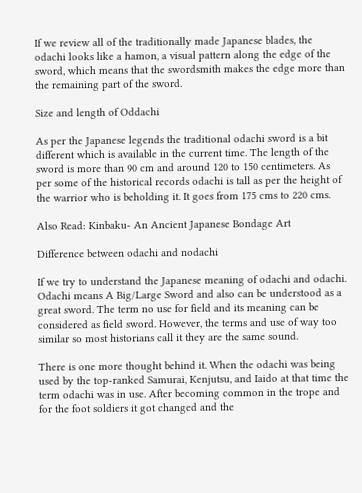If we review all of the traditionally made Japanese blades, the odachi looks like a hamon, a visual pattern along the edge of the sword, which means that the swordsmith makes the edge more than the remaining part of the sword.

Size and length of Oddachi

As per the Japanese legends the traditional odachi sword is a bit different which is available in the current time. The length of the sword is more than 90 cm and around 120 to 150 centimeters. As per some of the historical records odachi is tall as per the height of the warrior who is beholding it. It goes from 175 cms to 220 cms.

Also Read: Kinbaku- An Ancient Japanese Bondage Art

Difference between odachi and nodachi

If we try to understand the Japanese meaning of odachi and odachi. Odachi means A Big/Large Sword and also can be understood as a great sword. The term no use for field and its meaning can be considered as field sword. However, the terms and use of way too similar so most historians call it they are the same sound.

There is one more thought behind it. When the odachi was being used by the top-ranked Samurai, Kenjutsu, and Iaido at that time the term odachi was in use. After becoming common in the trope and for the foot soldiers it got changed and the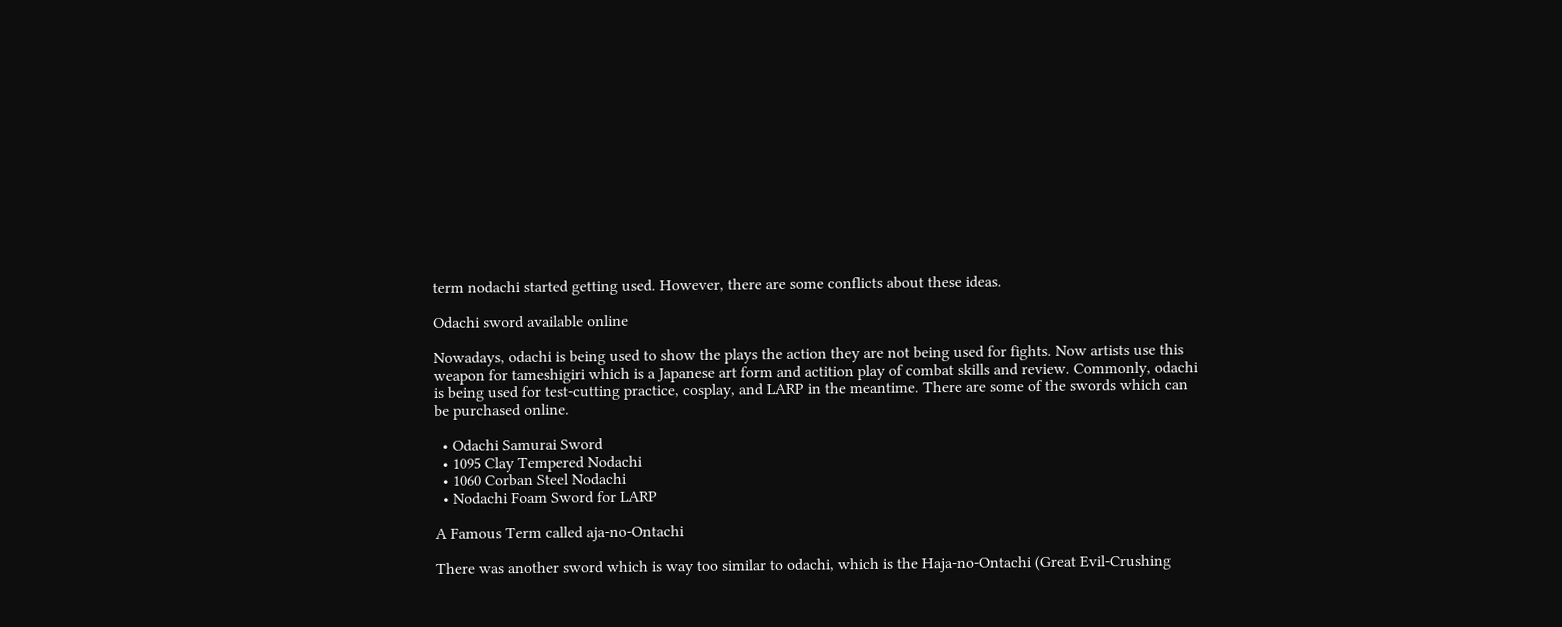term nodachi started getting used. However, there are some conflicts about these ideas.

Odachi sword available online

Nowadays, odachi is being used to show the plays the action they are not being used for fights. Now artists use this weapon for tameshigiri which is a Japanese art form and actition play of combat skills and review. Commonly, odachi is being used for test-cutting practice, cosplay, and LARP in the meantime. There are some of the swords which can be purchased online.

  • Odachi Samurai Sword
  • 1095 Clay Tempered Nodachi
  • 1060 Corban Steel Nodachi
  • Nodachi Foam Sword for LARP

A Famous Term called aja-no-Ontachi

There was another sword which is way too similar to odachi, which is the Haja-no-Ontachi (Great Evil-Crushing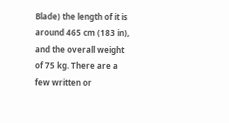Blade) the length of it is around 465 cm (183 in), and the overall weight of 75 kg. There are a few written or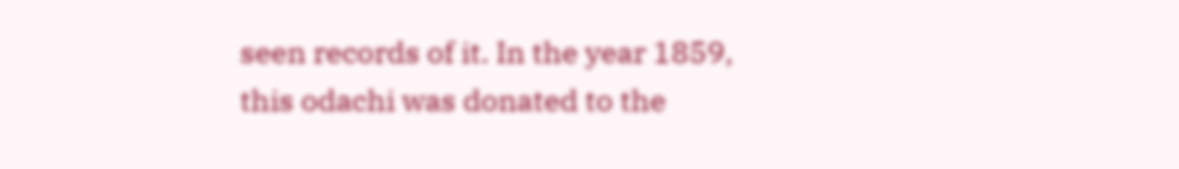seen records of it. In the year 1859, this odachi was donated to the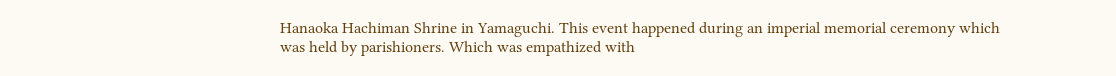Hanaoka Hachiman Shrine in Yamaguchi. This event happened during an imperial memorial ceremony which was held by parishioners. Which was empathized with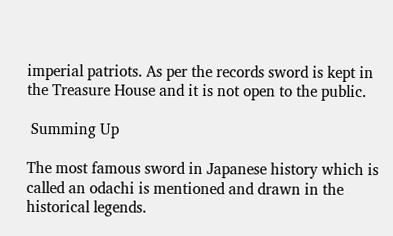imperial patriots. As per the records sword is kept in the Treasure House and it is not open to the public.

 Summing Up

The most famous sword in Japanese history which is called an odachi is mentioned and drawn in the historical legends.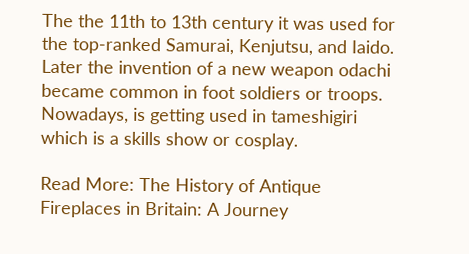The the 11th to 13th century it was used for the top-ranked Samurai, Kenjutsu, and Iaido. Later the invention of a new weapon odachi became common in foot soldiers or troops. Nowadays, is getting used in tameshigiri which is a skills show or cosplay.

Read More: The History of Antique Fireplaces in Britain: A Journey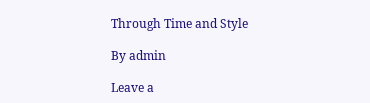Through Time and Style

By admin

Leave a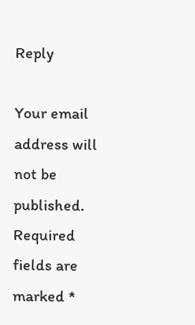Reply

Your email address will not be published. Required fields are marked *